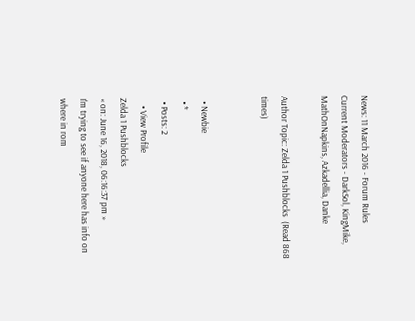News: 11 March 2016 - Forum Rules
Current Moderators - DarkSol, KingMike, MathOnNapkins, Azkadellia, Danke

Author Topic: Zelda 1 Pushblocks  (Read 868 times)


  • Newbie
  • *
  • Posts: 2
    • View Profile
Zelda 1 Pushblocks
« on: June 16, 2018, 06:16:37 pm »
I'm trying to see if anyone here has info on where in rom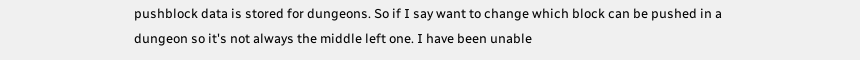pushblock data is stored for dungeons. So if I say want to change which block can be pushed in a dungeon so it's not always the middle left one. I have been unable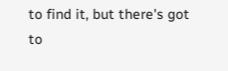to find it, but there's got to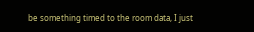be something timed to the room data, I just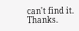can't find it. Thanks.